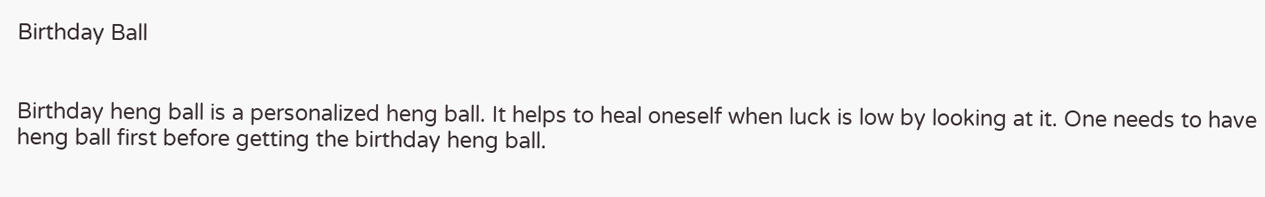Birthday Ball


Birthday heng ball is a personalized heng ball. It helps to heal oneself when luck is low by looking at it. One needs to have heng ball first before getting the birthday heng ball.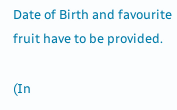Date of Birth and favourite fruit have to be provided.

(In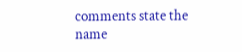comments state the name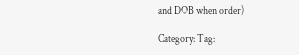and DOB when order)

Category: Tag: